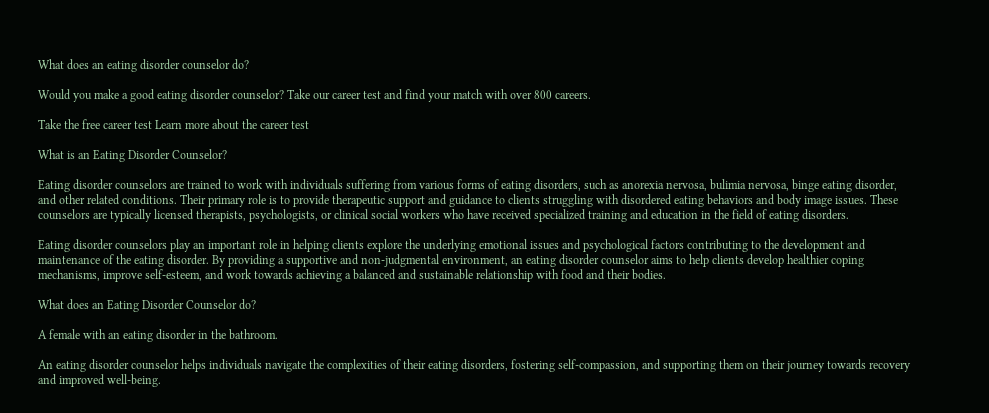What does an eating disorder counselor do?

Would you make a good eating disorder counselor? Take our career test and find your match with over 800 careers.

Take the free career test Learn more about the career test

What is an Eating Disorder Counselor?

Eating disorder counselors are trained to work with individuals suffering from various forms of eating disorders, such as anorexia nervosa, bulimia nervosa, binge eating disorder, and other related conditions. Their primary role is to provide therapeutic support and guidance to clients struggling with disordered eating behaviors and body image issues. These counselors are typically licensed therapists, psychologists, or clinical social workers who have received specialized training and education in the field of eating disorders.

Eating disorder counselors play an important role in helping clients explore the underlying emotional issues and psychological factors contributing to the development and maintenance of the eating disorder. By providing a supportive and non-judgmental environment, an eating disorder counselor aims to help clients develop healthier coping mechanisms, improve self-esteem, and work towards achieving a balanced and sustainable relationship with food and their bodies.

What does an Eating Disorder Counselor do?

A female with an eating disorder in the bathroom.

An eating disorder counselor helps individuals navigate the complexities of their eating disorders, fostering self-compassion, and supporting them on their journey towards recovery and improved well-being.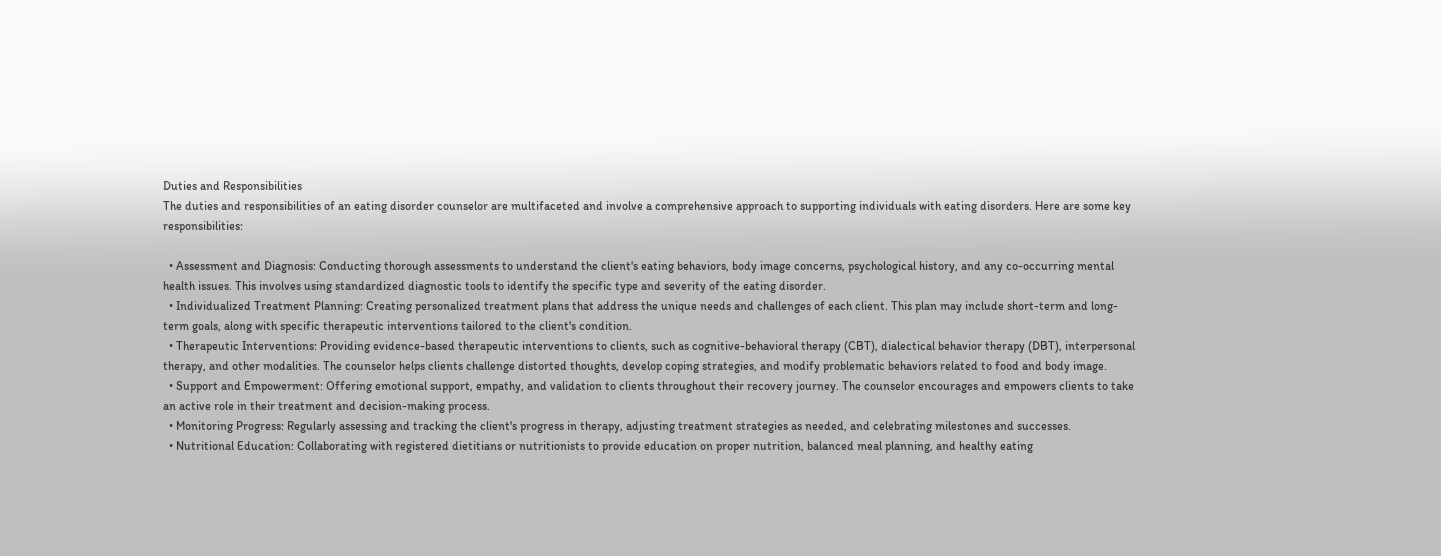Duties and Responsibilities
The duties and responsibilities of an eating disorder counselor are multifaceted and involve a comprehensive approach to supporting individuals with eating disorders. Here are some key responsibilities:

  • Assessment and Diagnosis: Conducting thorough assessments to understand the client's eating behaviors, body image concerns, psychological history, and any co-occurring mental health issues. This involves using standardized diagnostic tools to identify the specific type and severity of the eating disorder.
  • Individualized Treatment Planning: Creating personalized treatment plans that address the unique needs and challenges of each client. This plan may include short-term and long-term goals, along with specific therapeutic interventions tailored to the client's condition.
  • Therapeutic Interventions: Providing evidence-based therapeutic interventions to clients, such as cognitive-behavioral therapy (CBT), dialectical behavior therapy (DBT), interpersonal therapy, and other modalities. The counselor helps clients challenge distorted thoughts, develop coping strategies, and modify problematic behaviors related to food and body image.
  • Support and Empowerment: Offering emotional support, empathy, and validation to clients throughout their recovery journey. The counselor encourages and empowers clients to take an active role in their treatment and decision-making process.
  • Monitoring Progress: Regularly assessing and tracking the client's progress in therapy, adjusting treatment strategies as needed, and celebrating milestones and successes.
  • Nutritional Education: Collaborating with registered dietitians or nutritionists to provide education on proper nutrition, balanced meal planning, and healthy eating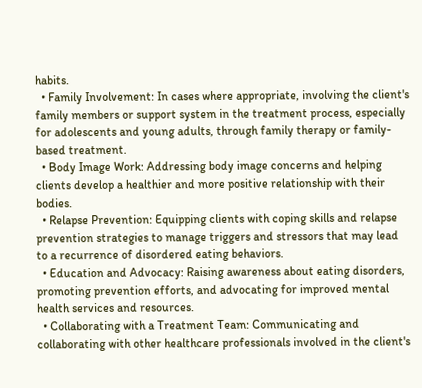habits.
  • Family Involvement: In cases where appropriate, involving the client's family members or support system in the treatment process, especially for adolescents and young adults, through family therapy or family-based treatment.
  • Body Image Work: Addressing body image concerns and helping clients develop a healthier and more positive relationship with their bodies.
  • Relapse Prevention: Equipping clients with coping skills and relapse prevention strategies to manage triggers and stressors that may lead to a recurrence of disordered eating behaviors.
  • Education and Advocacy: Raising awareness about eating disorders, promoting prevention efforts, and advocating for improved mental health services and resources.
  • Collaborating with a Treatment Team: Communicating and collaborating with other healthcare professionals involved in the client's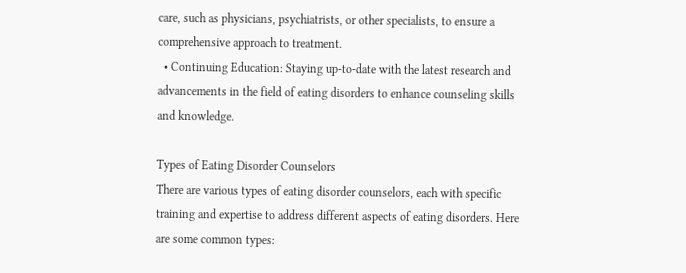care, such as physicians, psychiatrists, or other specialists, to ensure a comprehensive approach to treatment.
  • Continuing Education: Staying up-to-date with the latest research and advancements in the field of eating disorders to enhance counseling skills and knowledge.

Types of Eating Disorder Counselors
There are various types of eating disorder counselors, each with specific training and expertise to address different aspects of eating disorders. Here are some common types: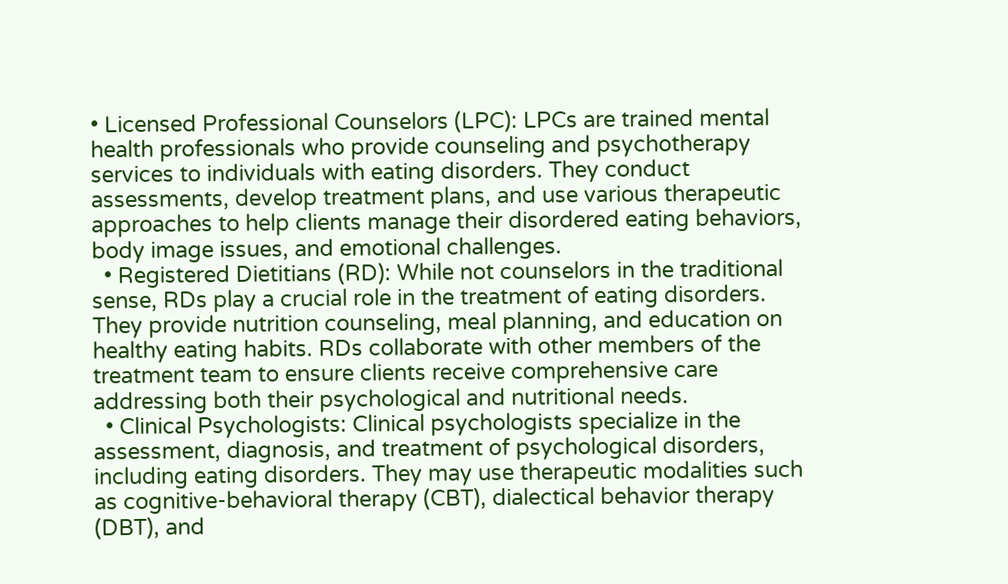• Licensed Professional Counselors (LPC): LPCs are trained mental health professionals who provide counseling and psychotherapy services to individuals with eating disorders. They conduct assessments, develop treatment plans, and use various therapeutic approaches to help clients manage their disordered eating behaviors, body image issues, and emotional challenges.
  • Registered Dietitians (RD): While not counselors in the traditional sense, RDs play a crucial role in the treatment of eating disorders. They provide nutrition counseling, meal planning, and education on healthy eating habits. RDs collaborate with other members of the treatment team to ensure clients receive comprehensive care addressing both their psychological and nutritional needs.
  • Clinical Psychologists: Clinical psychologists specialize in the assessment, diagnosis, and treatment of psychological disorders, including eating disorders. They may use therapeutic modalities such as cognitive-behavioral therapy (CBT), dialectical behavior therapy (DBT), and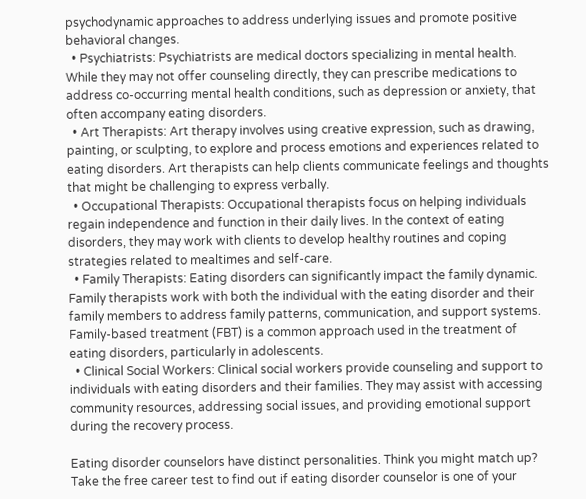psychodynamic approaches to address underlying issues and promote positive behavioral changes.
  • Psychiatrists: Psychiatrists are medical doctors specializing in mental health. While they may not offer counseling directly, they can prescribe medications to address co-occurring mental health conditions, such as depression or anxiety, that often accompany eating disorders.
  • Art Therapists: Art therapy involves using creative expression, such as drawing, painting, or sculpting, to explore and process emotions and experiences related to eating disorders. Art therapists can help clients communicate feelings and thoughts that might be challenging to express verbally.
  • Occupational Therapists: Occupational therapists focus on helping individuals regain independence and function in their daily lives. In the context of eating disorders, they may work with clients to develop healthy routines and coping strategies related to mealtimes and self-care.
  • Family Therapists: Eating disorders can significantly impact the family dynamic. Family therapists work with both the individual with the eating disorder and their family members to address family patterns, communication, and support systems. Family-based treatment (FBT) is a common approach used in the treatment of eating disorders, particularly in adolescents.
  • Clinical Social Workers: Clinical social workers provide counseling and support to individuals with eating disorders and their families. They may assist with accessing community resources, addressing social issues, and providing emotional support during the recovery process.

Eating disorder counselors have distinct personalities. Think you might match up? Take the free career test to find out if eating disorder counselor is one of your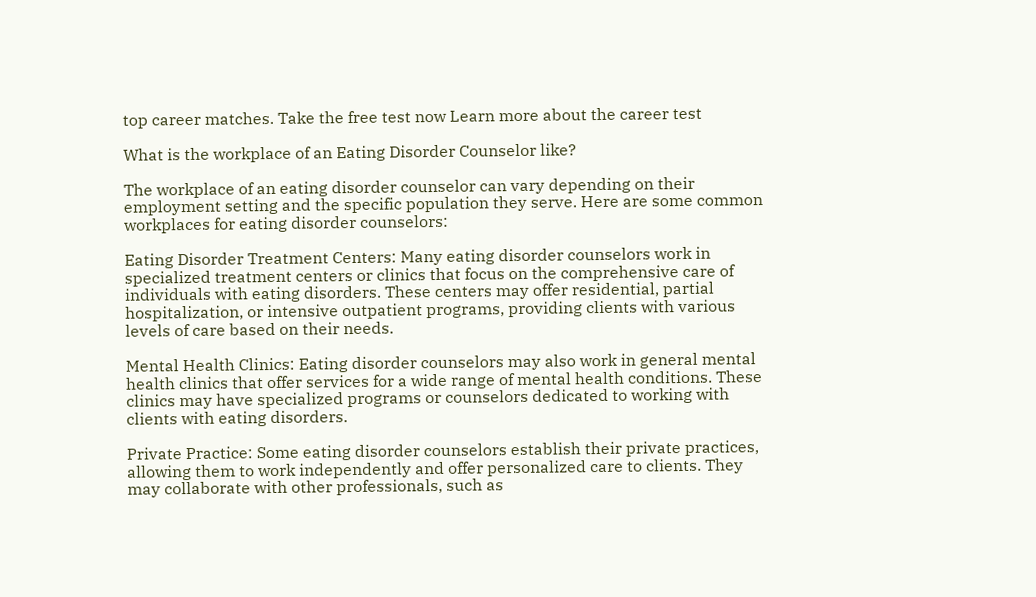top career matches. Take the free test now Learn more about the career test

What is the workplace of an Eating Disorder Counselor like?

The workplace of an eating disorder counselor can vary depending on their employment setting and the specific population they serve. Here are some common workplaces for eating disorder counselors:

Eating Disorder Treatment Centers: Many eating disorder counselors work in specialized treatment centers or clinics that focus on the comprehensive care of individuals with eating disorders. These centers may offer residential, partial hospitalization, or intensive outpatient programs, providing clients with various levels of care based on their needs.

Mental Health Clinics: Eating disorder counselors may also work in general mental health clinics that offer services for a wide range of mental health conditions. These clinics may have specialized programs or counselors dedicated to working with clients with eating disorders.

Private Practice: Some eating disorder counselors establish their private practices, allowing them to work independently and offer personalized care to clients. They may collaborate with other professionals, such as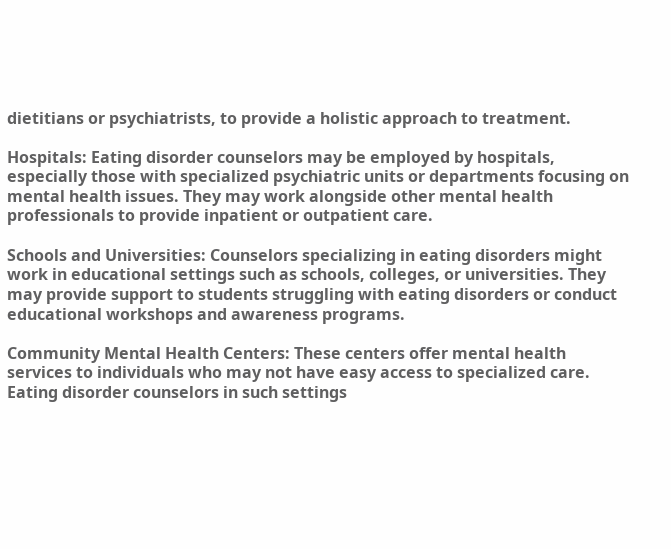dietitians or psychiatrists, to provide a holistic approach to treatment.

Hospitals: Eating disorder counselors may be employed by hospitals, especially those with specialized psychiatric units or departments focusing on mental health issues. They may work alongside other mental health professionals to provide inpatient or outpatient care.

Schools and Universities: Counselors specializing in eating disorders might work in educational settings such as schools, colleges, or universities. They may provide support to students struggling with eating disorders or conduct educational workshops and awareness programs.

Community Mental Health Centers: These centers offer mental health services to individuals who may not have easy access to specialized care. Eating disorder counselors in such settings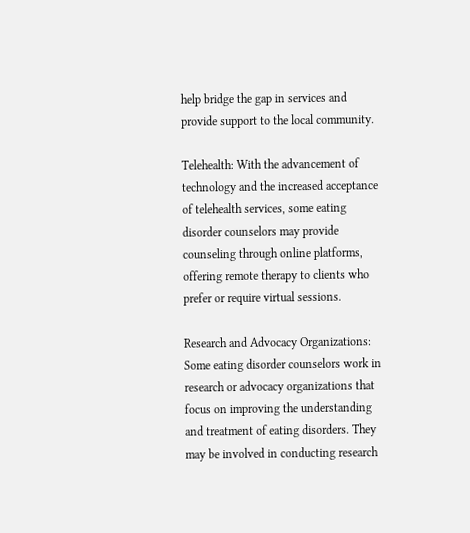help bridge the gap in services and provide support to the local community.

Telehealth: With the advancement of technology and the increased acceptance of telehealth services, some eating disorder counselors may provide counseling through online platforms, offering remote therapy to clients who prefer or require virtual sessions.

Research and Advocacy Organizations: Some eating disorder counselors work in research or advocacy organizations that focus on improving the understanding and treatment of eating disorders. They may be involved in conducting research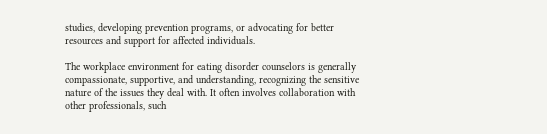studies, developing prevention programs, or advocating for better resources and support for affected individuals.

The workplace environment for eating disorder counselors is generally compassionate, supportive, and understanding, recognizing the sensitive nature of the issues they deal with. It often involves collaboration with other professionals, such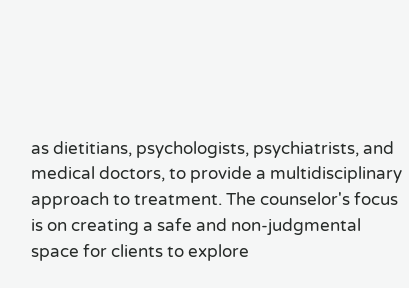as dietitians, psychologists, psychiatrists, and medical doctors, to provide a multidisciplinary approach to treatment. The counselor's focus is on creating a safe and non-judgmental space for clients to explore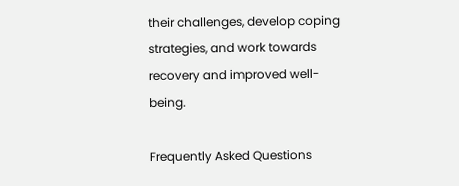their challenges, develop coping strategies, and work towards recovery and improved well-being.

Frequently Asked Questions